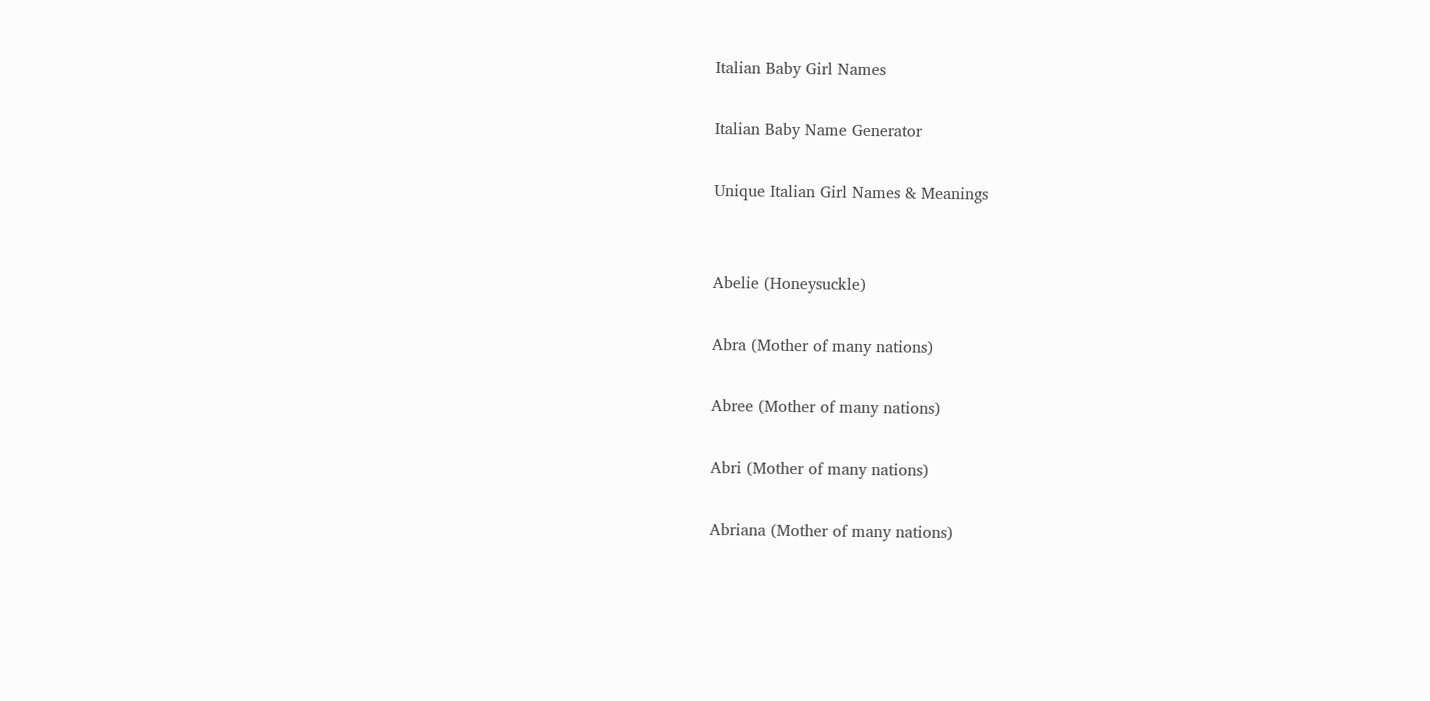Italian Baby Girl Names

Italian Baby Name Generator

Unique Italian Girl Names & Meanings


Abelie (Honeysuckle)

Abra (Mother of many nations)

Abree (Mother of many nations)

Abri (Mother of many nations)

Abriana (Mother of many nations)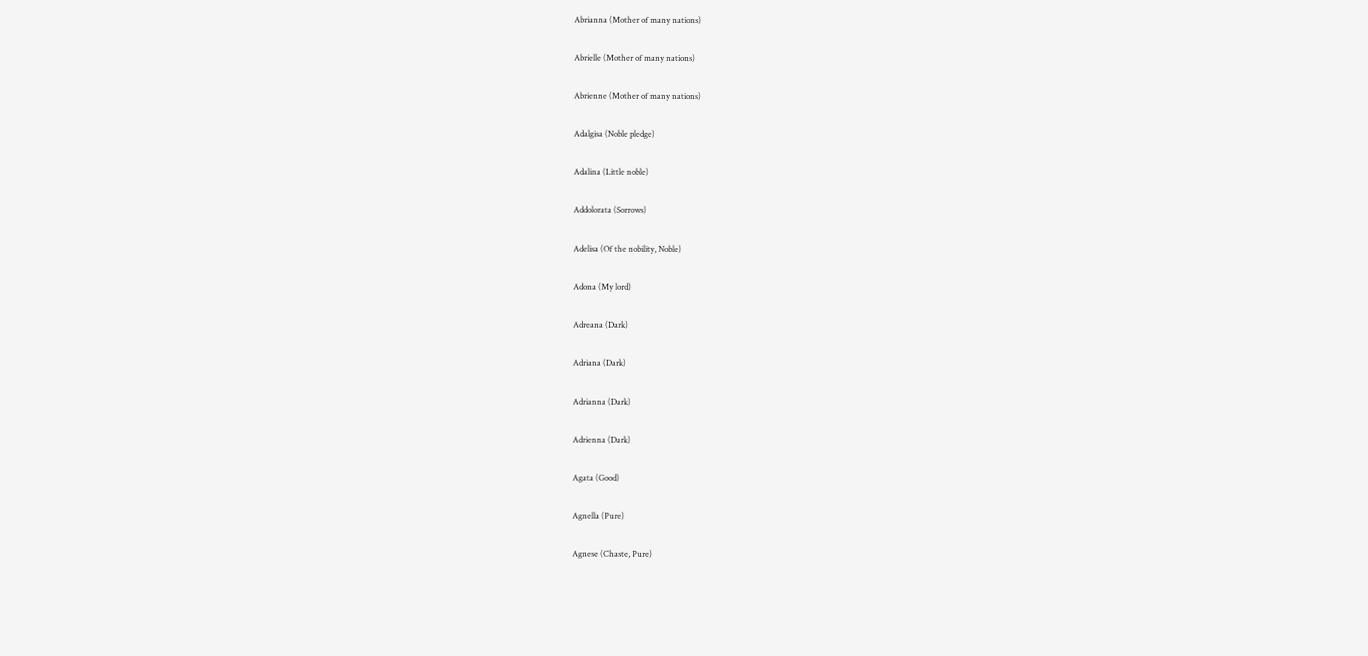Abrianna (Mother of many nations)

Abrielle (Mother of many nations)

Abrienne (Mother of many nations)

Adalgisa (Noble pledge)

Adalina (Little noble)

Addolorata (Sorrows)

Adelisa (Of the nobility, Noble)

Adona (My lord)

Adreana (Dark)

Adriana (Dark)

Adrianna (Dark)

Adrienna (Dark)

Agata (Good)

Agnella (Pure)

Agnese (Chaste, Pure)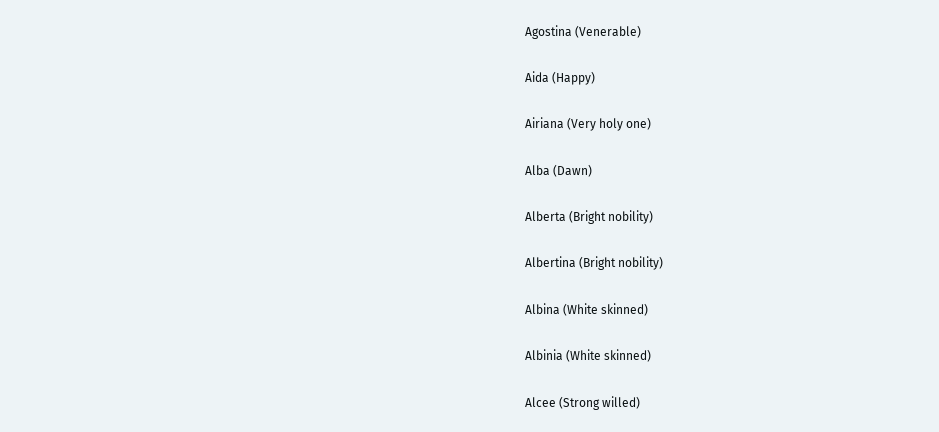Agostina (Venerable)

Aida (Happy)

Airiana (Very holy one)

Alba (Dawn)

Alberta (Bright nobility)

Albertina (Bright nobility)

Albina (White skinned)

Albinia (White skinned)

Alcee (Strong willed)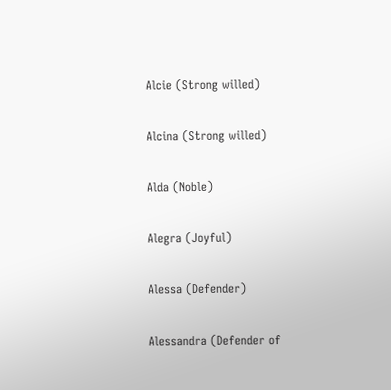Alcie (Strong willed)

Alcina (Strong willed)

Alda (Noble)

Alegra (Joyful)

Alessa (Defender)

Alessandra (Defender of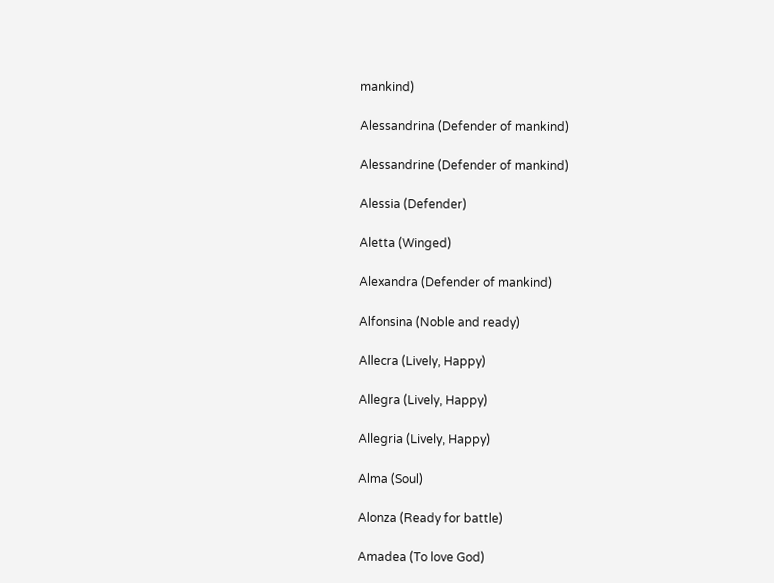mankind)

Alessandrina (Defender of mankind)

Alessandrine (Defender of mankind)

Alessia (Defender)

Aletta (Winged)

Alexandra (Defender of mankind)

Alfonsina (Noble and ready)

Allecra (Lively, Happy)

Allegra (Lively, Happy)

Allegria (Lively, Happy)

Alma (Soul)

Alonza (Ready for battle)

Amadea (To love God)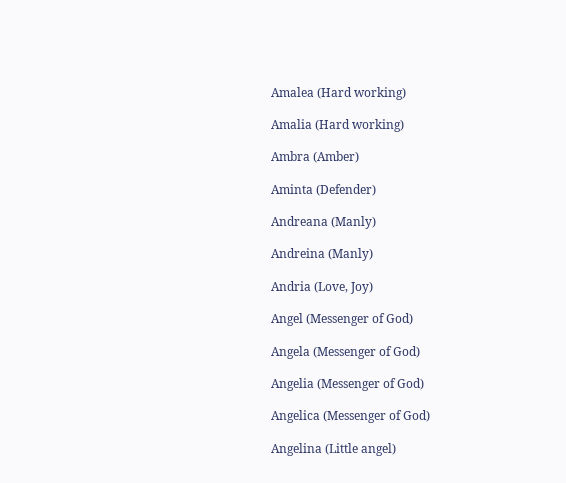Amalea (Hard working)

Amalia (Hard working)

Ambra (Amber)

Aminta (Defender)

Andreana (Manly)

Andreina (Manly)

Andria (Love, Joy)

Angel (Messenger of God)

Angela (Messenger of God)

Angelia (Messenger of God)

Angelica (Messenger of God)

Angelina (Little angel)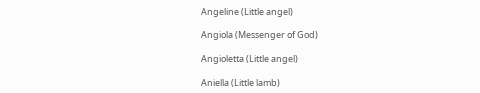Angeline (Little angel)

Angiola (Messenger of God)

Angioletta (Little angel)

Aniella (Little lamb)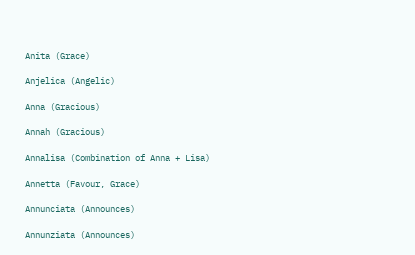Anita (Grace)

Anjelica (Angelic)

Anna (Gracious)

Annah (Gracious)

Annalisa (Combination of Anna + Lisa)

Annetta (Favour, Grace)

Annunciata (Announces)

Annunziata (Announces)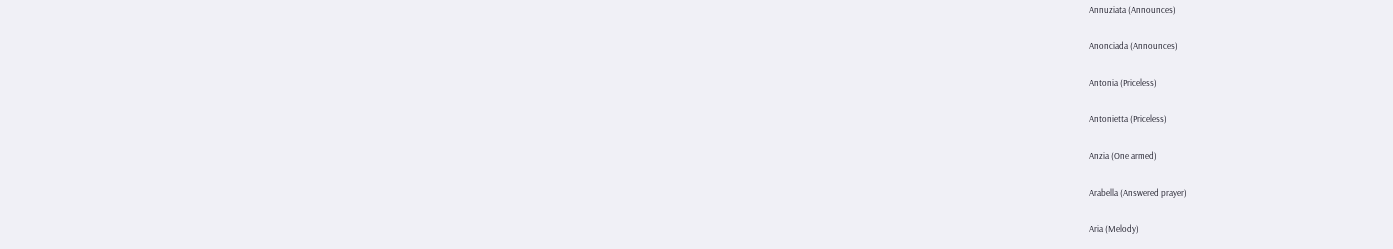Annuziata (Announces)

Anonciada (Announces)

Antonia (Priceless)

Antonietta (Priceless)

Anzia (One armed)

Arabella (Answered prayer)

Aria (Melody)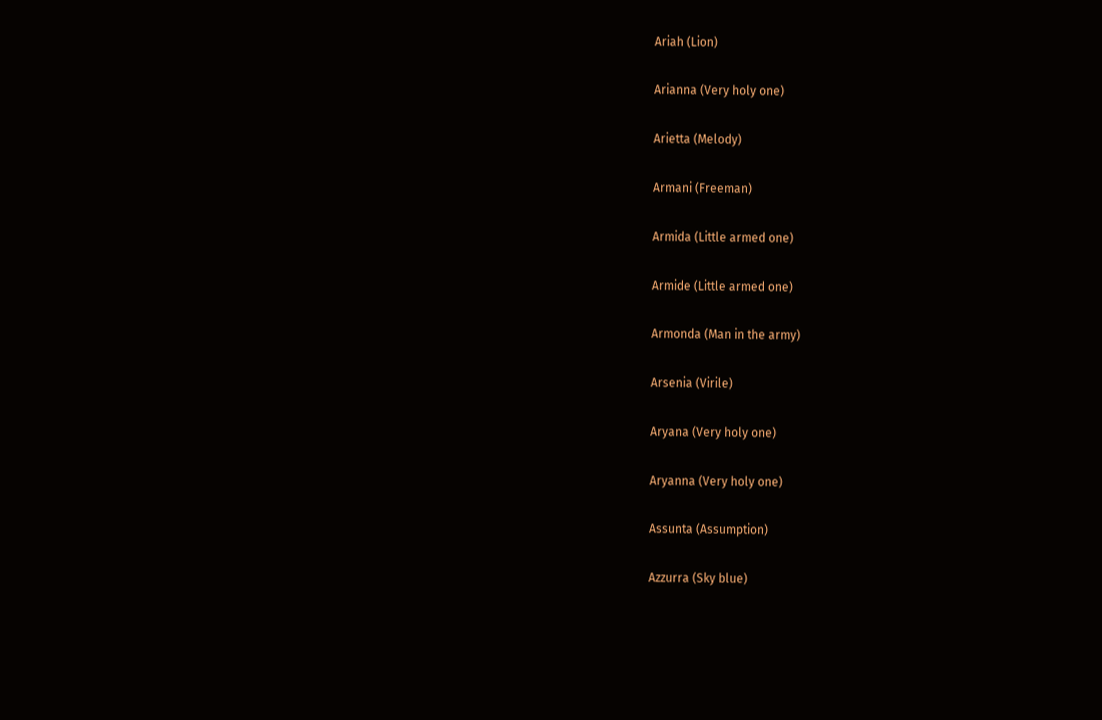Ariah (Lion)

Arianna (Very holy one)

Arietta (Melody)

Armani (Freeman)

Armida (Little armed one)

Armide (Little armed one)

Armonda (Man in the army)

Arsenia (Virile)

Aryana (Very holy one)

Aryanna (Very holy one)

Assunta (Assumption)

Azzurra (Sky blue)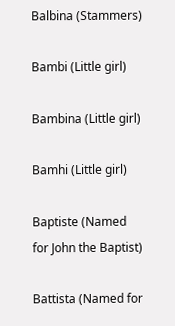Balbina (Stammers)

Bambi (Little girl)

Bambina (Little girl)

Bamhi (Little girl)

Baptiste (Named for John the Baptist)

Battista (Named for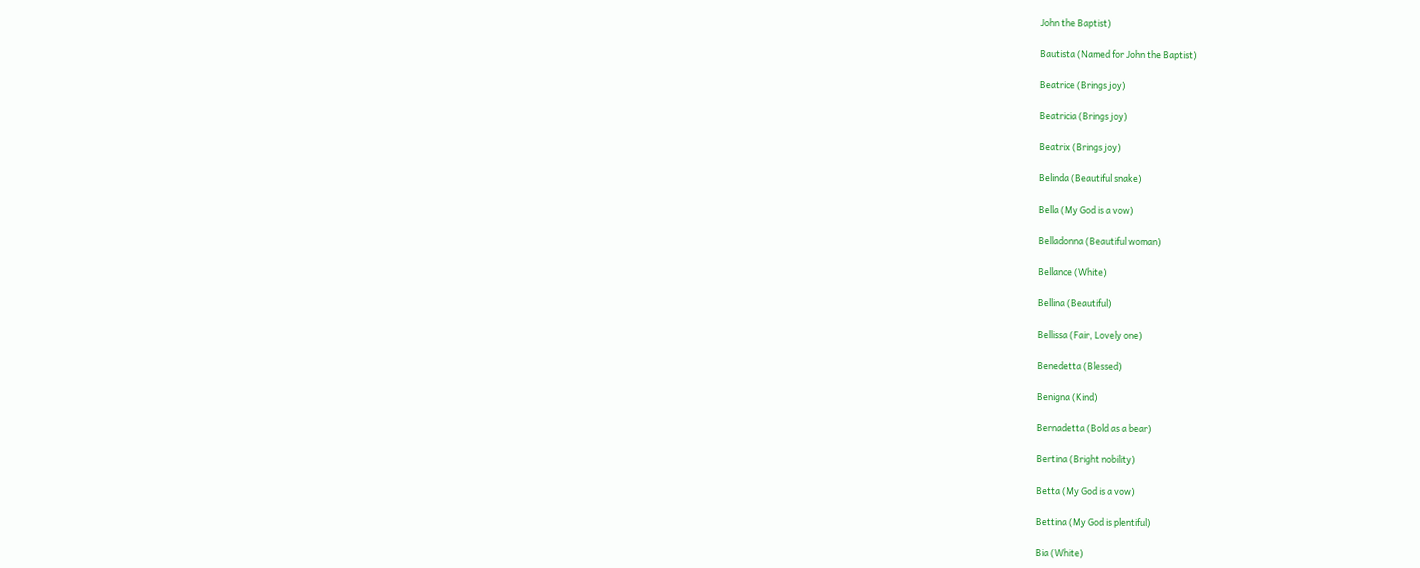John the Baptist)

Bautista (Named for John the Baptist)

Beatrice (Brings joy)

Beatricia (Brings joy)

Beatrix (Brings joy)

Belinda (Beautiful snake)

Bella (My God is a vow)

Belladonna (Beautiful woman)

Bellance (White)

Bellina (Beautiful)

Bellissa (Fair, Lovely one)

Benedetta (Blessed)

Benigna (Kind)

Bernadetta (Bold as a bear)

Bertina (Bright nobility)

Betta (My God is a vow)

Bettina (My God is plentiful)

Bia (White)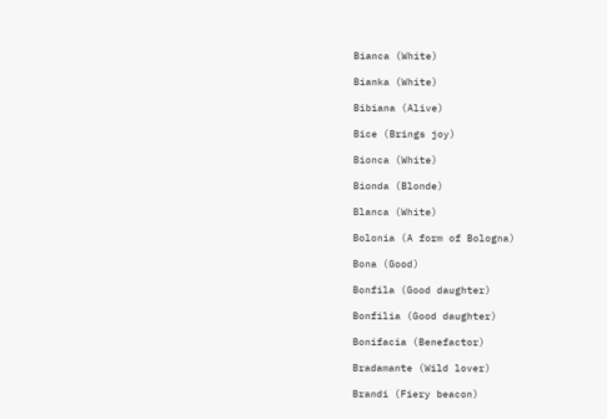Bianca (White)

Bianka (White)

Bibiana (Alive)

Bice (Brings joy)

Bionca (White)

Bionda (Blonde)

Blanca (White)

Bolonia (A form of Bologna)

Bona (Good)

Bonfila (Good daughter)

Bonfilia (Good daughter)

Bonifacia (Benefactor)

Bradamante (Wild lover)

Brandi (Fiery beacon)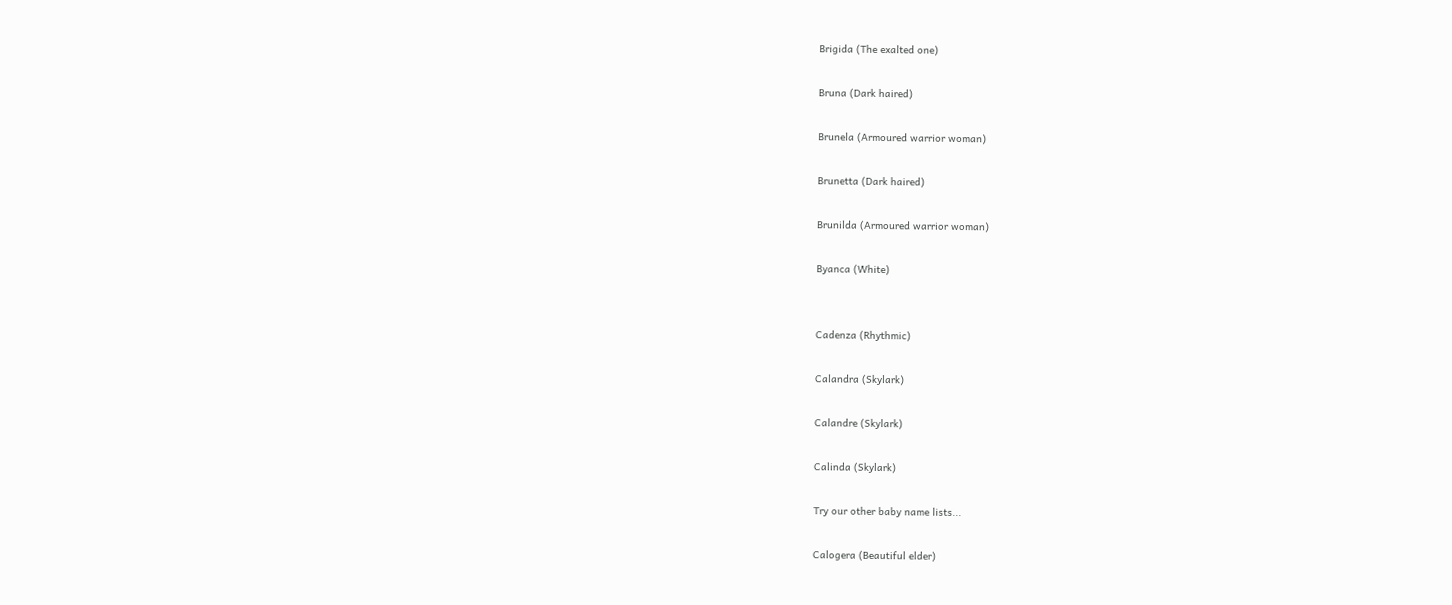Brigida (The exalted one)

Bruna (Dark haired)

Brunela (Armoured warrior woman)

Brunetta (Dark haired)

Brunilda (Armoured warrior woman)

Byanca (White)


Cadenza (Rhythmic)

Calandra (Skylark)

Calandre (Skylark)

Calinda (Skylark)

Try our other baby name lists...

Calogera (Beautiful elder)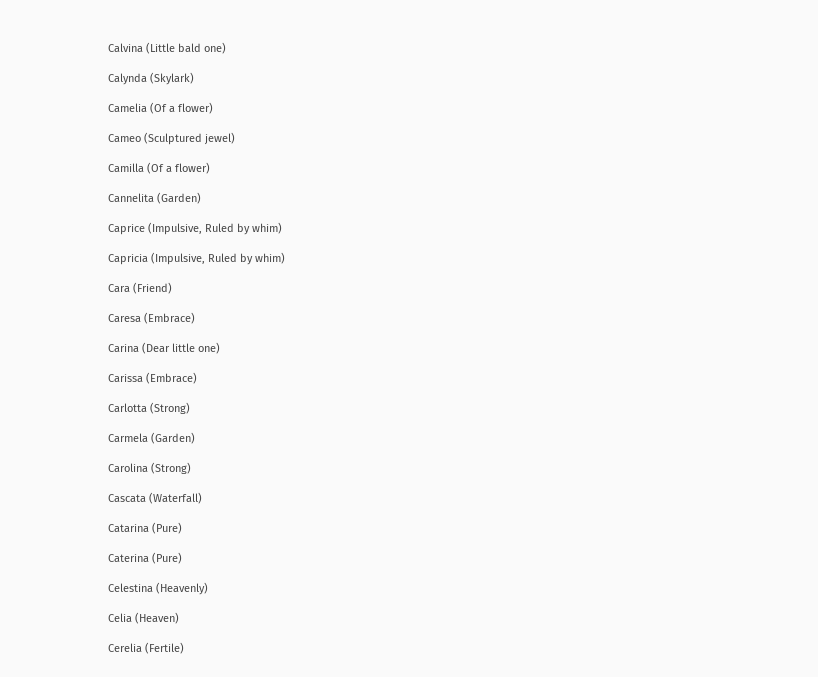Calvina (Little bald one)

Calynda (Skylark)

Camelia (Of a flower)

Cameo (Sculptured jewel)

Camilla (Of a flower)

Cannelita (Garden)

Caprice (Impulsive, Ruled by whim)

Capricia (Impulsive, Ruled by whim)

Cara (Friend)

Caresa (Embrace)

Carina (Dear little one)

Carissa (Embrace)

Carlotta (Strong)

Carmela (Garden)

Carolina (Strong)

Cascata (Waterfall)

Catarina (Pure)

Caterina (Pure)

Celestina (Heavenly)

Celia (Heaven)

Cerelia (Fertile)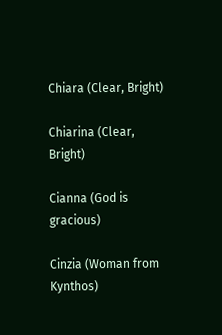Chiara (Clear, Bright)

Chiarina (Clear, Bright)

Cianna (God is gracious)

Cinzia (Woman from Kynthos)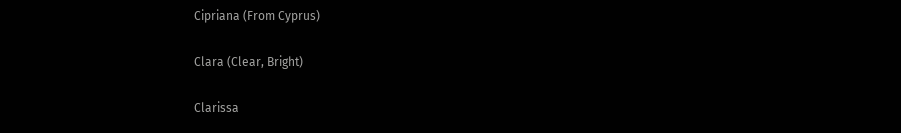Cipriana (From Cyprus)

Clara (Clear, Bright)

Clarissa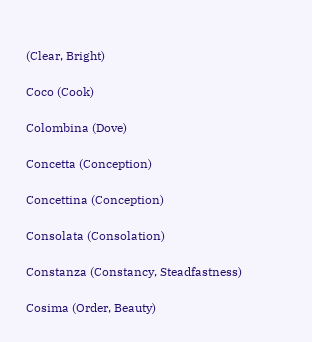(Clear, Bright)

Coco (Cook)

Colombina (Dove)

Concetta (Conception)

Concettina (Conception)

Consolata (Consolation)

Constanza (Constancy, Steadfastness)

Cosima (Order, Beauty)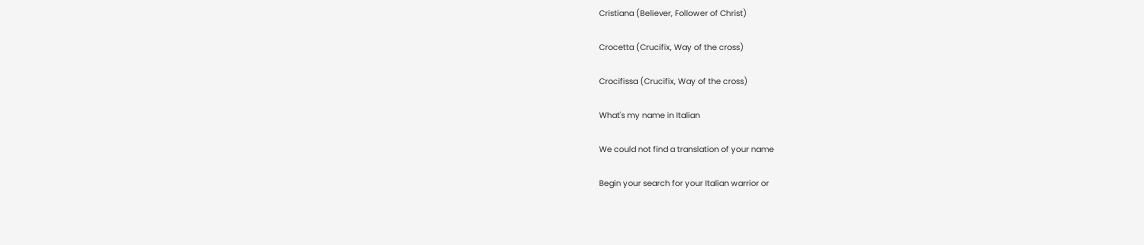Cristiana (Believer, Follower of Christ)

Crocetta (Crucifix, Way of the cross)

Crocifissa (Crucifix, Way of the cross)

What's my name in Italian

We could not find a translation of your name

Begin your search for your Italian warrior or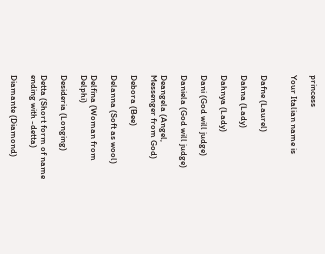princess

Your Italian name is


Dafne (Laurel)

Dahna (Lady)

Dahnya (Lady)

Dani (God will judge)

Daniela (God will judge)

Deangela (Angel, Messenger from God)

Debora (Bee)

Delanna (Soft as wool)

Delfina (Woman from Delphi)

Desideria (Longing)

Detta (Short form of name ending with -detta)

Diamante (Diamond)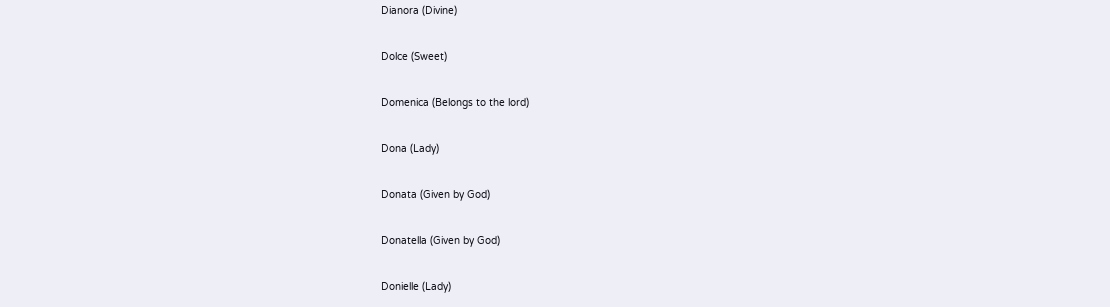Dianora (Divine)

Dolce (Sweet)

Domenica (Belongs to the lord)

Dona (Lady)

Donata (Given by God)

Donatella (Given by God)

Donielle (Lady)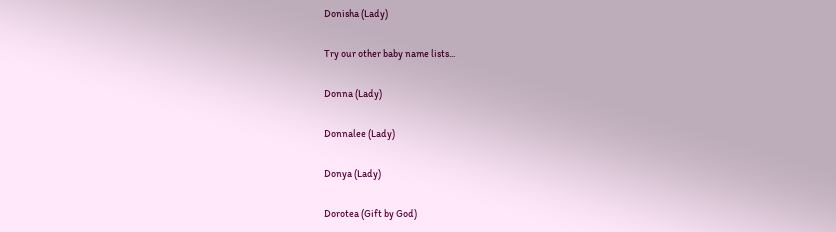Donisha (Lady)

Try our other baby name lists...

Donna (Lady)

Donnalee (Lady)

Donya (Lady)

Dorotea (Gift by God)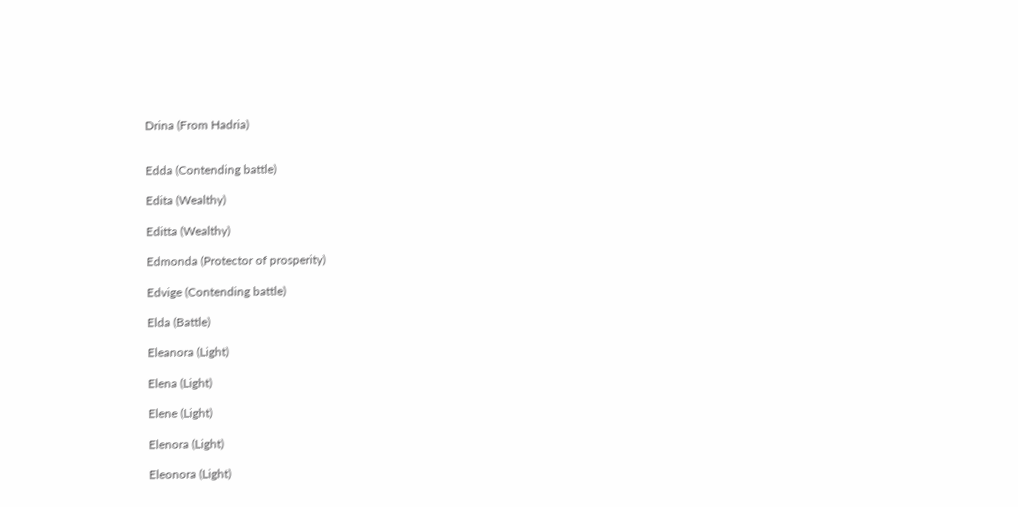Drina (From Hadria)


Edda (Contending battle)

Edita (Wealthy)

Editta (Wealthy)

Edmonda (Protector of prosperity)

Edvige (Contending battle)

Elda (Battle)

Eleanora (Light)

Elena (Light)

Elene (Light)

Elenora (Light)

Eleonora (Light)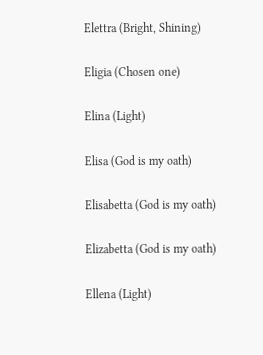Elettra (Bright, Shining)

Eligia (Chosen one)

Elina (Light)

Elisa (God is my oath)

Elisabetta (God is my oath)

Elizabetta (God is my oath)

Ellena (Light)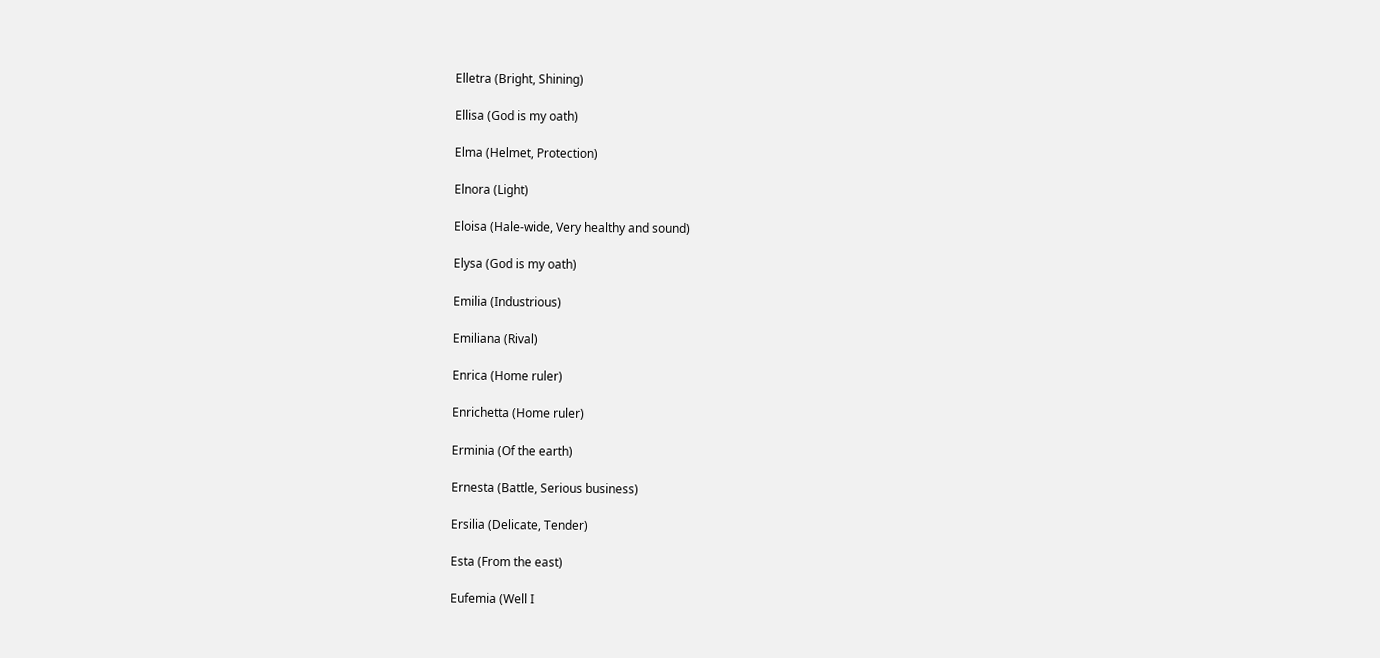Elletra (Bright, Shining)

Ellisa (God is my oath)

Elma (Helmet, Protection)

Elnora (Light)

Eloisa (Hale-wide, Very healthy and sound)

Elysa (God is my oath)

Emilia (Industrious)

Emiliana (Rival)

Enrica (Home ruler)

Enrichetta (Home ruler)

Erminia (Of the earth)

Ernesta (Battle, Serious business)

Ersilia (Delicate, Tender)

Esta (From the east)

Eufemia (Well I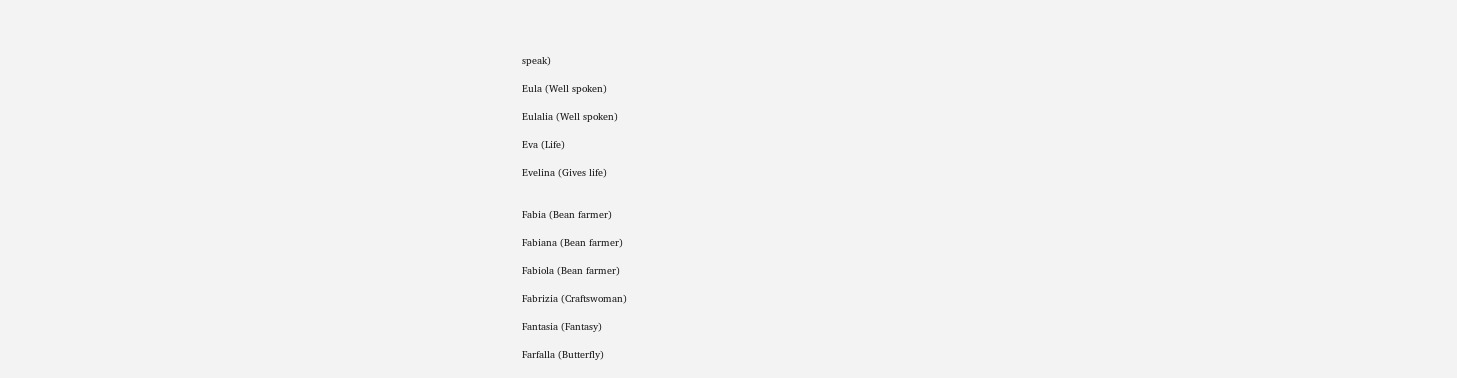speak)

Eula (Well spoken)

Eulalia (Well spoken)

Eva (Life)

Evelina (Gives life)


Fabia (Bean farmer)

Fabiana (Bean farmer)

Fabiola (Bean farmer)

Fabrizia (Craftswoman)

Fantasia (Fantasy)

Farfalla (Butterfly)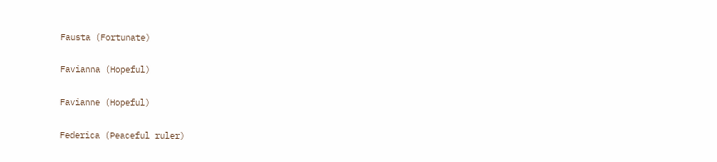Fausta (Fortunate)

Favianna (Hopeful)

Favianne (Hopeful)

Federica (Peaceful ruler)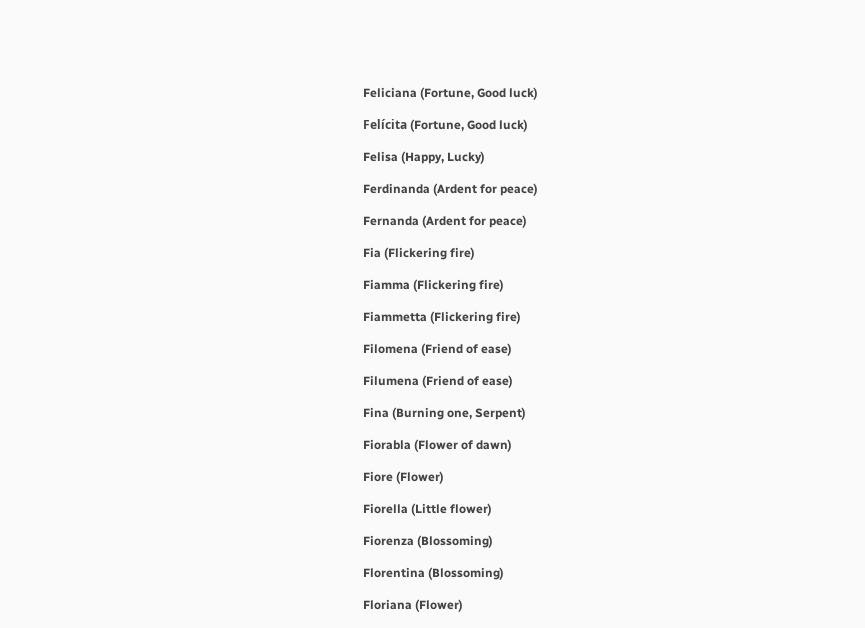Feliciana (Fortune, Good luck)

Felícita (Fortune, Good luck)

Felisa (Happy, Lucky)

Ferdinanda (Ardent for peace)

Fernanda (Ardent for peace)

Fia (Flickering fire)

Fiamma (Flickering fire)

Fiammetta (Flickering fire)

Filomena (Friend of ease)

Filumena (Friend of ease)

Fina (Burning one, Serpent)

Fiorabla (Flower of dawn)

Fiore (Flower)

Fiorella (Little flower)

Fiorenza (Blossoming)

Florentina (Blossoming)

Floriana (Flower)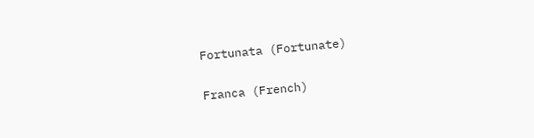Fortunata (Fortunate)

Franca (French)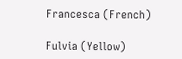Francesca (French)

Fulvia (Yellow)